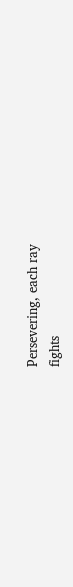Persevering, each ray
fights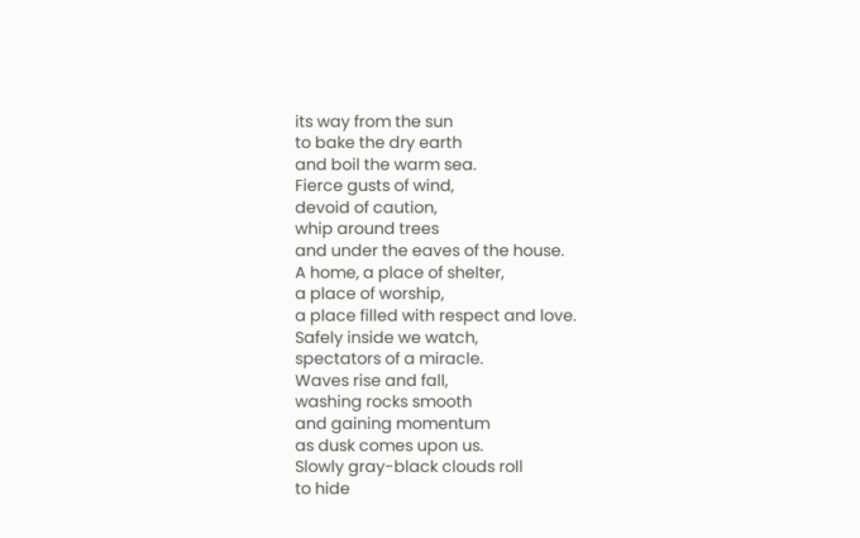its way from the sun
to bake the dry earth
and boil the warm sea.
Fierce gusts of wind,
devoid of caution,
whip around trees
and under the eaves of the house.
A home, a place of shelter,
a place of worship,
a place filled with respect and love.
Safely inside we watch,
spectators of a miracle.
Waves rise and fall,
washing rocks smooth
and gaining momentum
as dusk comes upon us.
Slowly gray-black clouds roll
to hide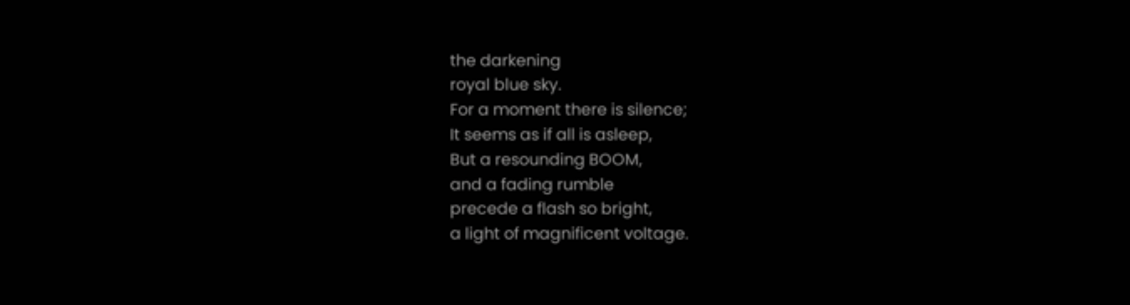the darkening
royal blue sky.
For a moment there is silence;
It seems as if all is asleep,
But a resounding BOOM,
and a fading rumble
precede a flash so bright,
a light of magnificent voltage.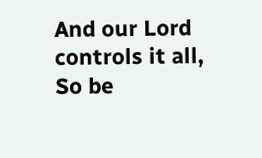And our Lord controls it all,
So be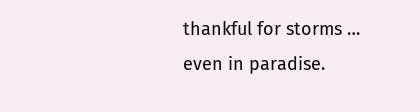thankful for storms …
even in paradise.